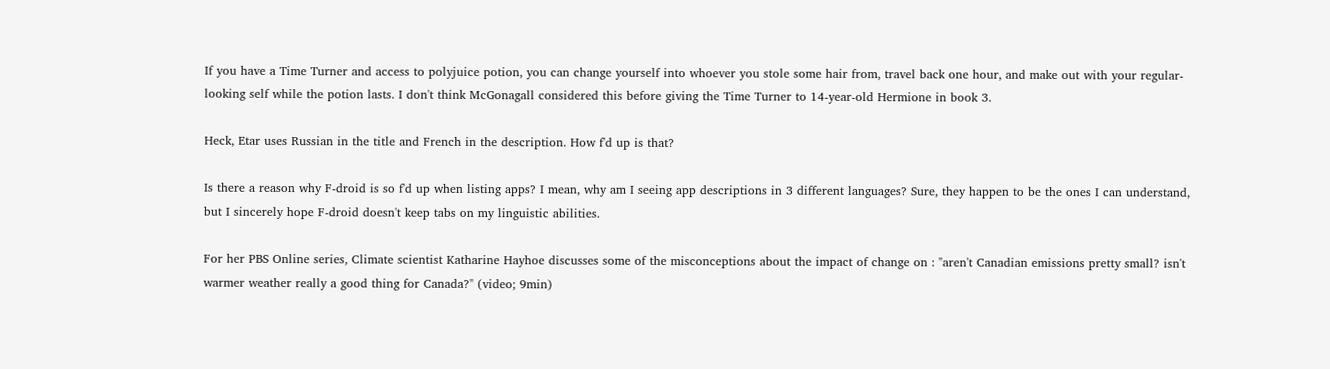If you have a Time Turner and access to polyjuice potion, you can change yourself into whoever you stole some hair from, travel back one hour, and make out with your regular-looking self while the potion lasts. I don't think McGonagall considered this before giving the Time Turner to 14-year-old Hermione in book 3.

Heck, Etar uses Russian in the title and French in the description. How f'd up is that?

Is there a reason why F-droid is so f'd up when listing apps? I mean, why am I seeing app descriptions in 3 different languages? Sure, they happen to be the ones I can understand, but I sincerely hope F-droid doesn't keep tabs on my linguistic abilities.

For her PBS Online series, Climate scientist Katharine Hayhoe discusses some of the misconceptions about the impact of change on : "aren't Canadian emissions pretty small? isn't warmer weather really a good thing for Canada?" (video; 9min)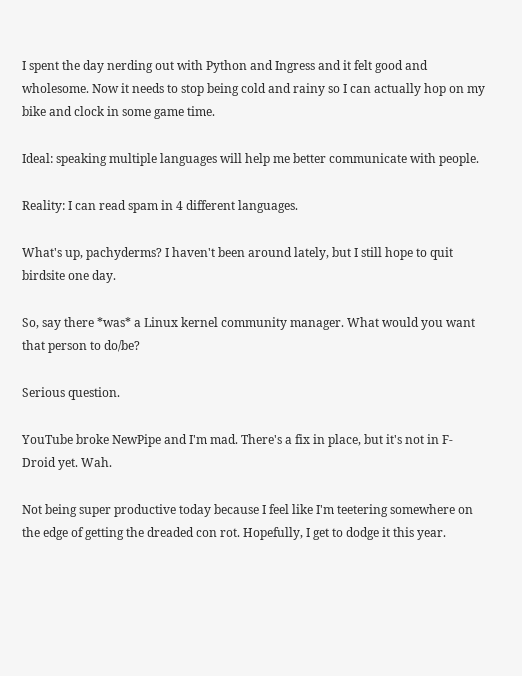I spent the day nerding out with Python and Ingress and it felt good and wholesome. Now it needs to stop being cold and rainy so I can actually hop on my bike and clock in some game time.

Ideal: speaking multiple languages will help me better communicate with people.

Reality: I can read spam in 4 different languages.

What's up, pachyderms? I haven't been around lately, but I still hope to quit birdsite one day.

So, say there *was* a Linux kernel community manager. What would you want that person to do/be?

Serious question.

YouTube broke NewPipe and I'm mad. There's a fix in place, but it's not in F-Droid yet. Wah.

Not being super productive today because I feel like I'm teetering somewhere on the edge of getting the dreaded con rot. Hopefully, I get to dodge it this year.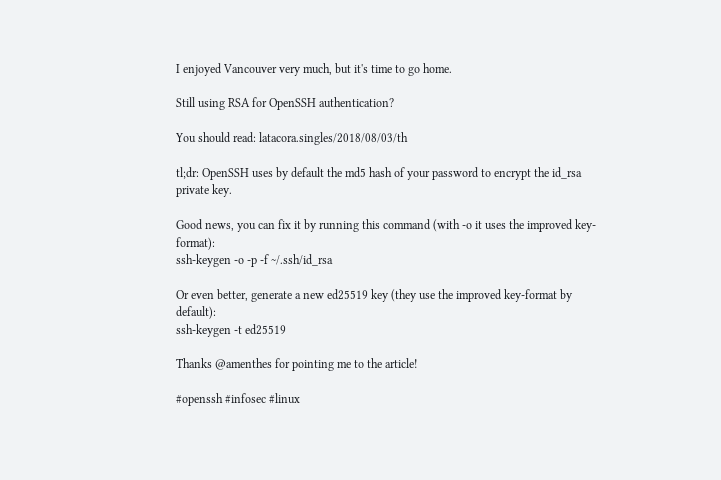I enjoyed Vancouver very much, but it's time to go home.

Still using RSA for OpenSSH authentication?

You should read: latacora.singles/2018/08/03/th

tl;dr: OpenSSH uses by default the md5 hash of your password to encrypt the id_rsa private key.

Good news, you can fix it by running this command (with -o it uses the improved key-format):
ssh-keygen -o -p -f ~/.ssh/id_rsa

Or even better, generate a new ed25519 key (they use the improved key-format by default):
ssh-keygen -t ed25519

Thanks @amenthes for pointing me to the article!

#openssh #infosec #linux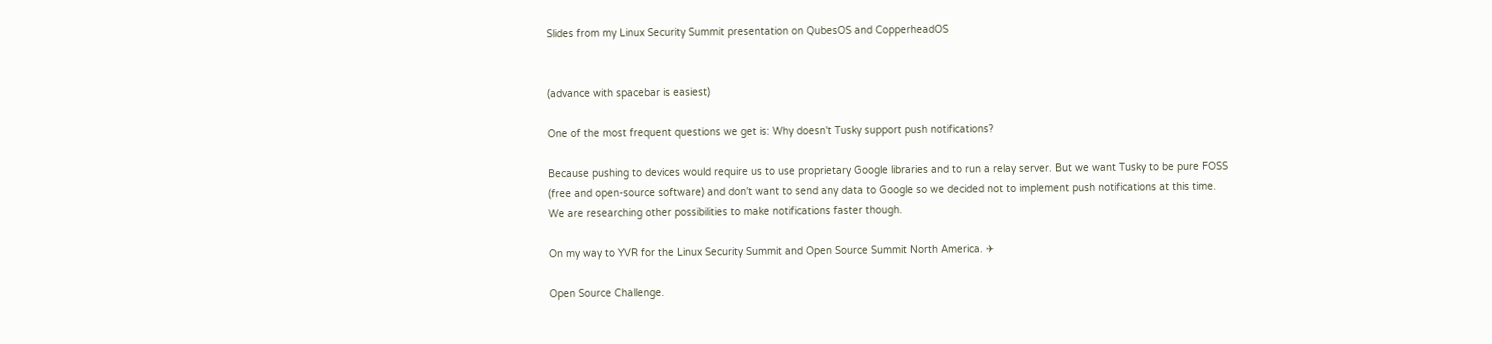Slides from my Linux Security Summit presentation on QubesOS and CopperheadOS


(advance with spacebar is easiest)

One of the most frequent questions we get is: Why doesn't Tusky support push notifications?

Because pushing to devices would require us to use proprietary Google libraries and to run a relay server. But we want Tusky to be pure FOSS (free and open-source software) and don't want to send any data to Google so we decided not to implement push notifications at this time. We are researching other possibilities to make notifications faster though.

On my way to YVR for the Linux Security Summit and Open Source Summit North America. ✈

Open Source Challenge.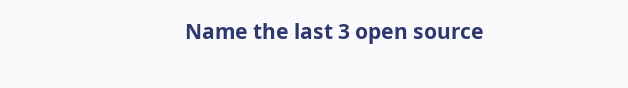Name the last 3 open source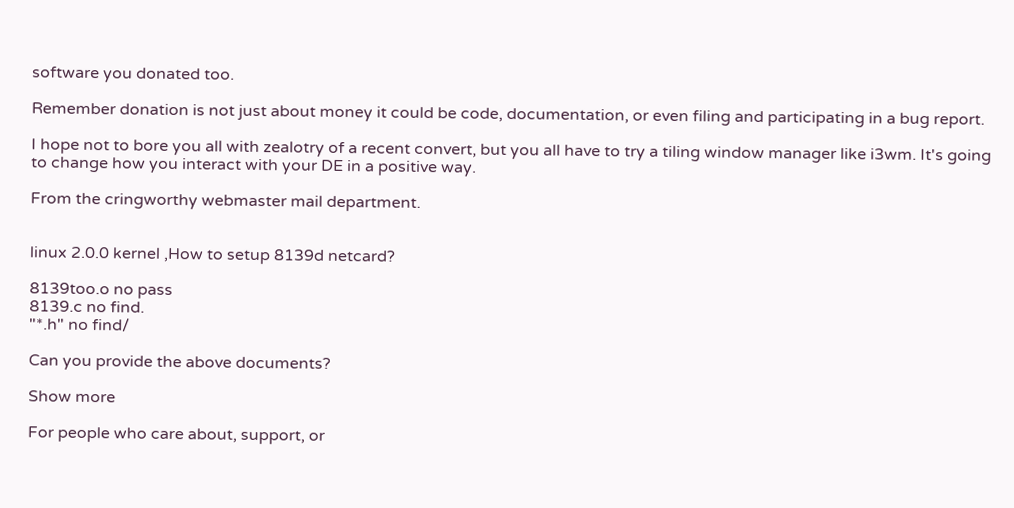software you donated too.

Remember donation is not just about money it could be code, documentation, or even filing and participating in a bug report.

I hope not to bore you all with zealotry of a recent convert, but you all have to try a tiling window manager like i3wm. It's going to change how you interact with your DE in a positive way.

From the cringworthy webmaster mail department.


linux 2.0.0 kernel ,How to setup 8139d netcard?

8139too.o no pass
8139.c no find.
"*.h" no find/

Can you provide the above documents?

Show more

For people who care about, support, or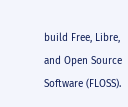build Free, Libre, and Open Source Software (FLOSS).